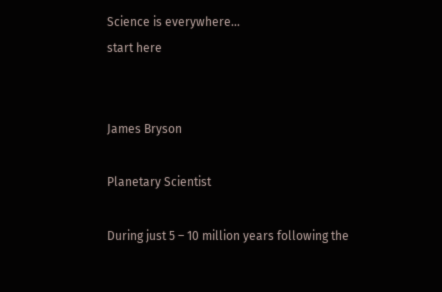Science is everywhere...
start here


James Bryson

Planetary Scientist

During just 5 – 10 million years following the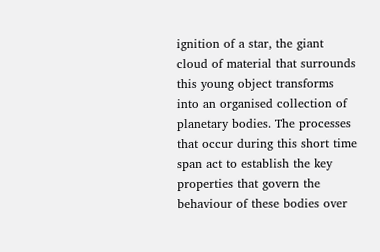ignition of a star, the giant cloud of material that surrounds this young object transforms into an organised collection of planetary bodies. The processes that occur during this short time span act to establish the key properties that govern the behaviour of these bodies over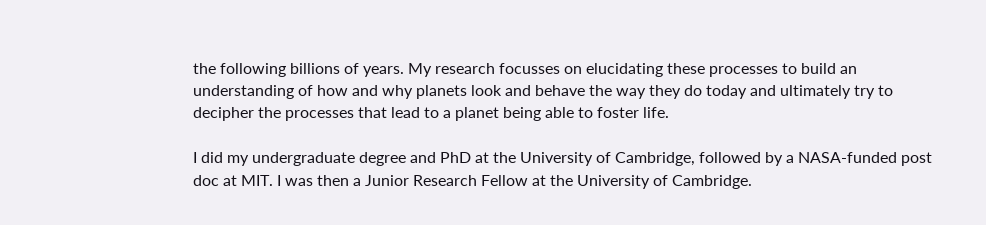the following billions of years. My research focusses on elucidating these processes to build an understanding of how and why planets look and behave the way they do today and ultimately try to decipher the processes that lead to a planet being able to foster life.

I did my undergraduate degree and PhD at the University of Cambridge, followed by a NASA-funded post doc at MIT. I was then a Junior Research Fellow at the University of Cambridge.